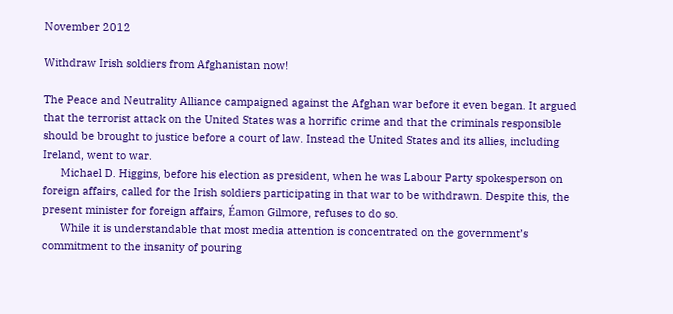November 2012

Withdraw Irish soldiers from Afghanistan now!

The Peace and Neutrality Alliance campaigned against the Afghan war before it even began. It argued that the terrorist attack on the United States was a horrific crime and that the criminals responsible should be brought to justice before a court of law. Instead the United States and its allies, including Ireland, went to war.
      Michael D. Higgins, before his election as president, when he was Labour Party spokesperson on foreign affairs, called for the Irish soldiers participating in that war to be withdrawn. Despite this, the present minister for foreign affairs, Éamon Gilmore, refuses to do so.
      While it is understandable that most media attention is concentrated on the government’s commitment to the insanity of pouring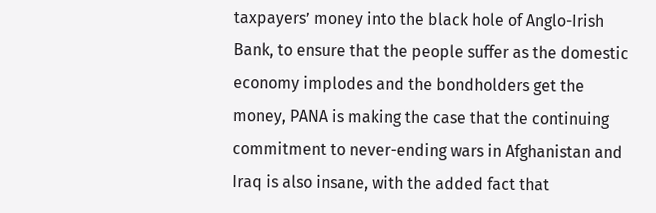taxpayers’ money into the black hole of Anglo-Irish Bank, to ensure that the people suffer as the domestic economy implodes and the bondholders get the money, PANA is making the case that the continuing commitment to never-ending wars in Afghanistan and Iraq is also insane, with the added fact that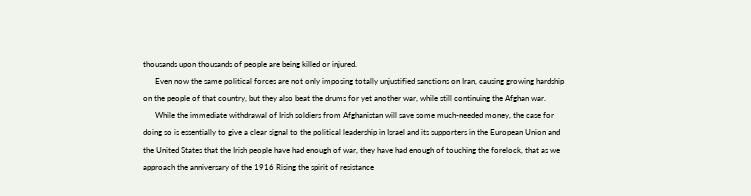thousands upon thousands of people are being killed or injured.
      Even now the same political forces are not only imposing totally unjustified sanctions on Iran, causing growing hardship on the people of that country, but they also beat the drums for yet another war, while still continuing the Afghan war.
      While the immediate withdrawal of Irish soldiers from Afghanistan will save some much-needed money, the case for doing so is essentially to give a clear signal to the political leadership in Israel and its supporters in the European Union and the United States that the Irish people have had enough of war, they have had enough of touching the forelock, that as we approach the anniversary of the 1916 Rising the spirit of resistance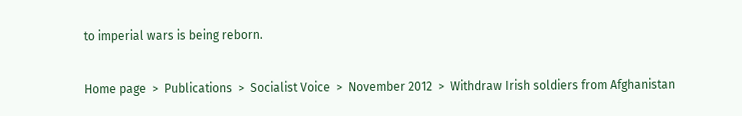to imperial wars is being reborn.

Home page  >  Publications  >  Socialist Voice  >  November 2012  >  Withdraw Irish soldiers from Afghanistan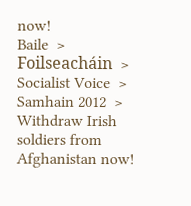now!
Baile  >  Foilseacháin  >  Socialist Voice  >  Samhain 2012  >  Withdraw Irish soldiers from Afghanistan now!